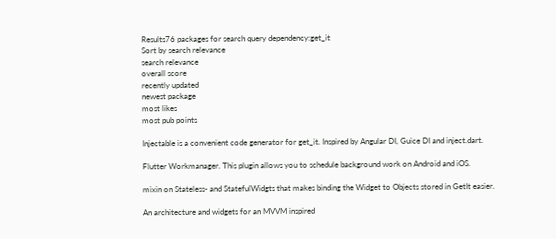Results76 packages for search query dependency:get_it
Sort by search relevance
search relevance
overall score
recently updated
newest package
most likes
most pub points

Injectable is a convenient code generator for get_it. Inspired by Angular DI, Guice DI and inject.dart.

Flutter Workmanager. This plugin allows you to schedule background work on Android and iOS.

mixin on Stateless- and StatefulWidgts that makes binding the Widget to Objects stored in GetIt easier.

An architecture and widgets for an MVVM inspired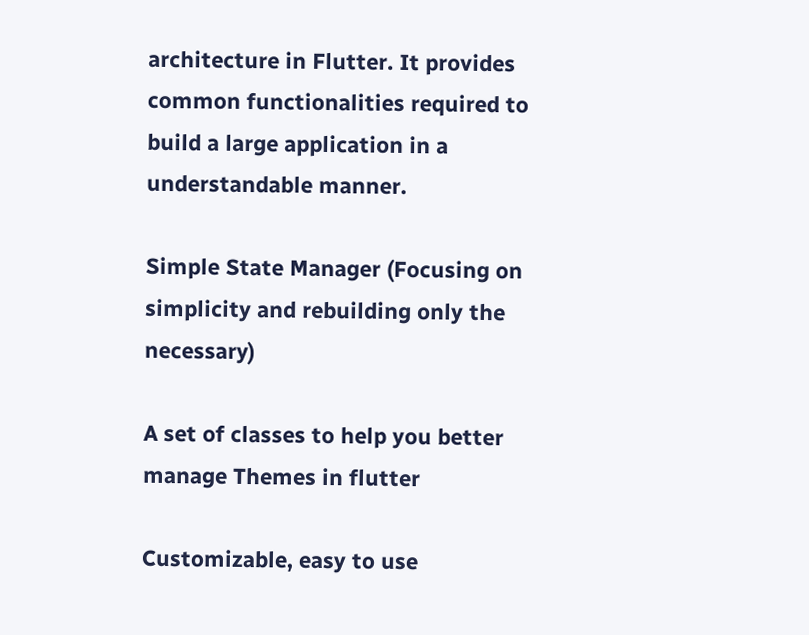architecture in Flutter. It provides common functionalities required to build a large application in a understandable manner.

Simple State Manager (Focusing on simplicity and rebuilding only the necessary)

A set of classes to help you better manage Themes in flutter

Customizable, easy to use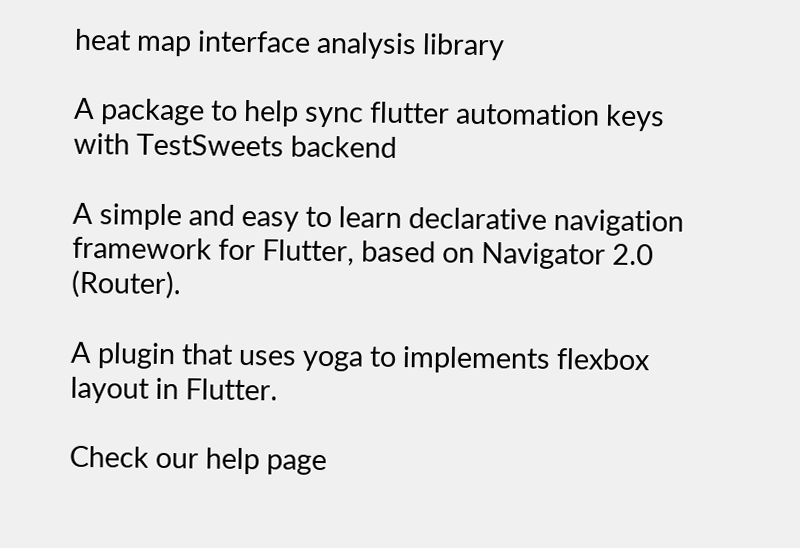heat map interface analysis library

A package to help sync flutter automation keys with TestSweets backend

A simple and easy to learn declarative navigation framework for Flutter, based on Navigator 2.0 (Router).

A plugin that uses yoga to implements flexbox layout in Flutter.

Check our help page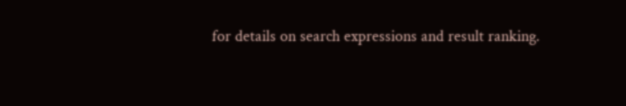for details on search expressions and result ranking.